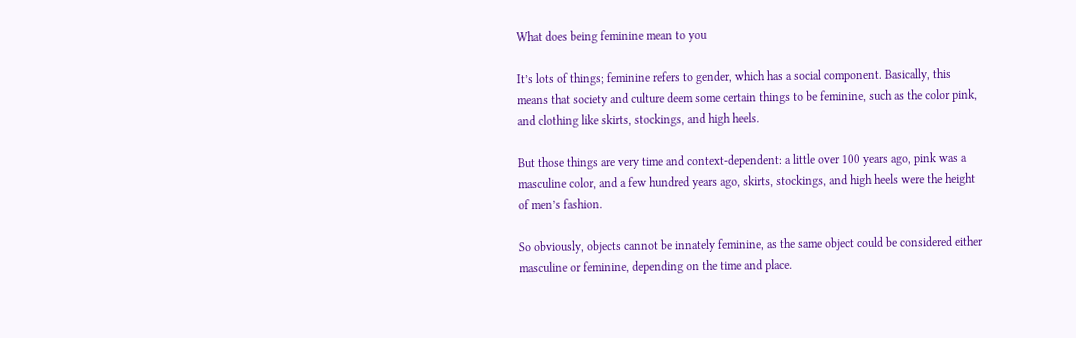What does being feminine mean to you

It’s lots of things; feminine refers to gender, which has a social component. Basically, this means that society and culture deem some certain things to be feminine, such as the color pink, and clothing like skirts, stockings, and high heels.

But those things are very time and context-dependent: a little over 100 years ago, pink was a masculine color, and a few hundred years ago, skirts, stockings, and high heels were the height of men’s fashion.

So obviously, objects cannot be innately feminine, as the same object could be considered either masculine or feminine, depending on the time and place.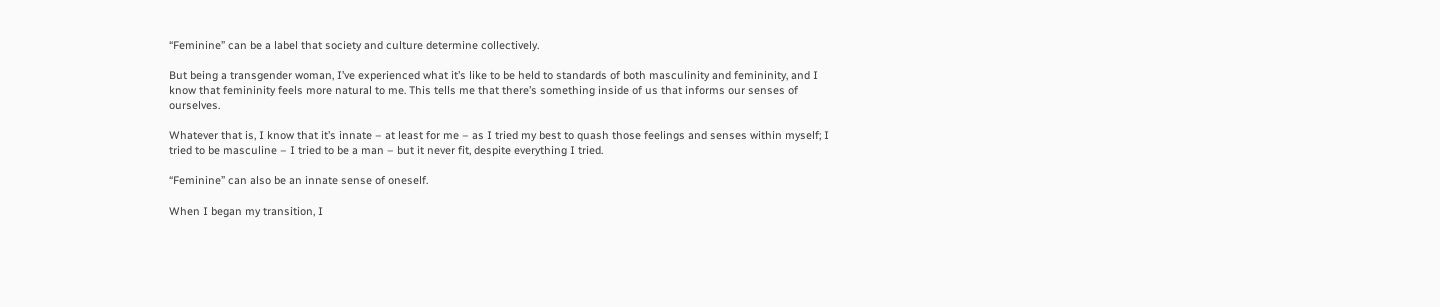“Feminine” can be a label that society and culture determine collectively.

But being a transgender woman, I’ve experienced what it’s like to be held to standards of both masculinity and femininity, and I know that femininity feels more natural to me. This tells me that there’s something inside of us that informs our senses of ourselves.

Whatever that is, I know that it’s innate – at least for me – as I tried my best to quash those feelings and senses within myself; I tried to be masculine – I tried to be a man – but it never fit, despite everything I tried.

“Feminine” can also be an innate sense of oneself.

When I began my transition, I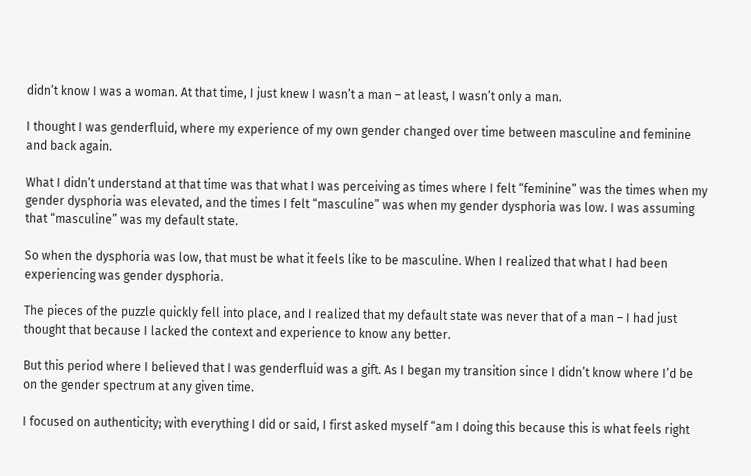didn’t know I was a woman. At that time, I just knew I wasn’t a man – at least, I wasn’t only a man.

I thought I was genderfluid, where my experience of my own gender changed over time between masculine and feminine and back again.

What I didn’t understand at that time was that what I was perceiving as times where I felt “feminine” was the times when my gender dysphoria was elevated, and the times I felt “masculine” was when my gender dysphoria was low. I was assuming that “masculine” was my default state.

So when the dysphoria was low, that must be what it feels like to be masculine. When I realized that what I had been experiencing was gender dysphoria.

The pieces of the puzzle quickly fell into place, and I realized that my default state was never that of a man – I had just thought that because I lacked the context and experience to know any better.

But this period where I believed that I was genderfluid was a gift. As I began my transition since I didn’t know where I’d be on the gender spectrum at any given time.

I focused on authenticity; with everything I did or said, I first asked myself “am I doing this because this is what feels right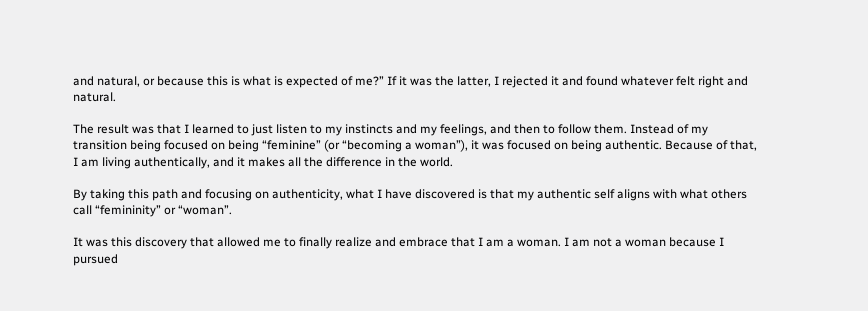and natural, or because this is what is expected of me?” If it was the latter, I rejected it and found whatever felt right and natural.

The result was that I learned to just listen to my instincts and my feelings, and then to follow them. Instead of my transition being focused on being “feminine” (or “becoming a woman”), it was focused on being authentic. Because of that, I am living authentically, and it makes all the difference in the world.

By taking this path and focusing on authenticity, what I have discovered is that my authentic self aligns with what others call “femininity” or “woman”.

It was this discovery that allowed me to finally realize and embrace that I am a woman. I am not a woman because I pursued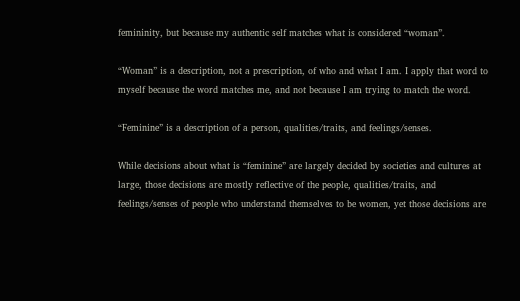femininity, but because my authentic self matches what is considered “woman”.

“Woman” is a description, not a prescription, of who and what I am. I apply that word to myself because the word matches me, and not because I am trying to match the word.

“Feminine” is a description of a person, qualities/traits, and feelings/senses.

While decisions about what is “feminine” are largely decided by societies and cultures at large, those decisions are mostly reflective of the people, qualities/traits, and feelings/senses of people who understand themselves to be women, yet those decisions are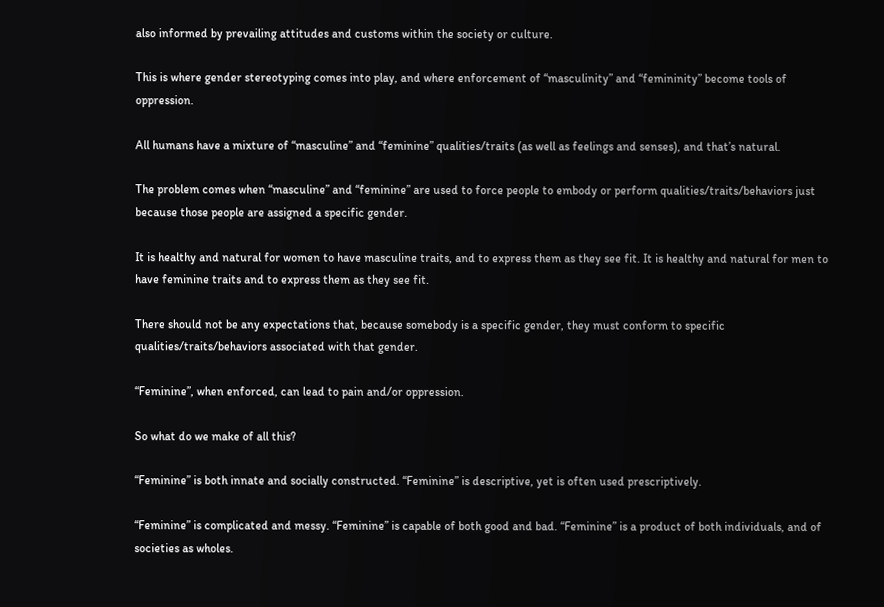also informed by prevailing attitudes and customs within the society or culture.

This is where gender stereotyping comes into play, and where enforcement of “masculinity” and “femininity” become tools of oppression.

All humans have a mixture of “masculine” and “feminine” qualities/traits (as well as feelings and senses), and that’s natural.

The problem comes when “masculine” and “feminine” are used to force people to embody or perform qualities/traits/behaviors just because those people are assigned a specific gender.

It is healthy and natural for women to have masculine traits, and to express them as they see fit. It is healthy and natural for men to have feminine traits and to express them as they see fit.

There should not be any expectations that, because somebody is a specific gender, they must conform to specific qualities/traits/behaviors associated with that gender.

“Feminine”, when enforced, can lead to pain and/or oppression.

So what do we make of all this?

“Feminine” is both innate and socially constructed. “Feminine” is descriptive, yet is often used prescriptively.

“Feminine” is complicated and messy. “Feminine” is capable of both good and bad. “Feminine” is a product of both individuals, and of societies as wholes.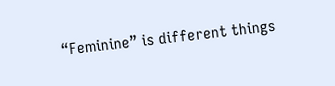“Feminine” is different things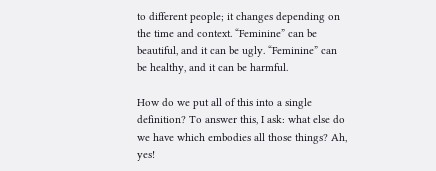to different people; it changes depending on the time and context. “Feminine” can be beautiful, and it can be ugly. “Feminine” can be healthy, and it can be harmful.

How do we put all of this into a single definition? To answer this, I ask: what else do we have which embodies all those things? Ah, yes!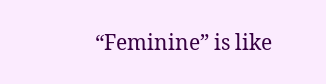“Feminine” is like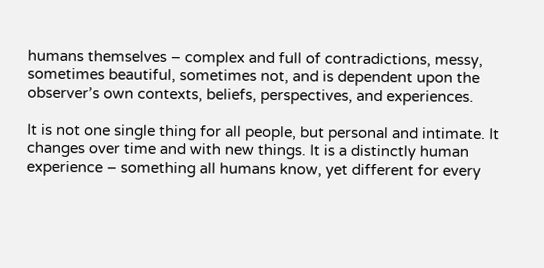humans themselves – complex and full of contradictions, messy, sometimes beautiful, sometimes not, and is dependent upon the observer’s own contexts, beliefs, perspectives, and experiences.

It is not one single thing for all people, but personal and intimate. It changes over time and with new things. It is a distinctly human experience – something all humans know, yet different for every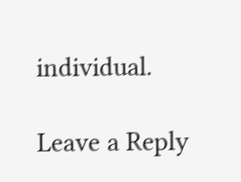individual.

Leave a Reply